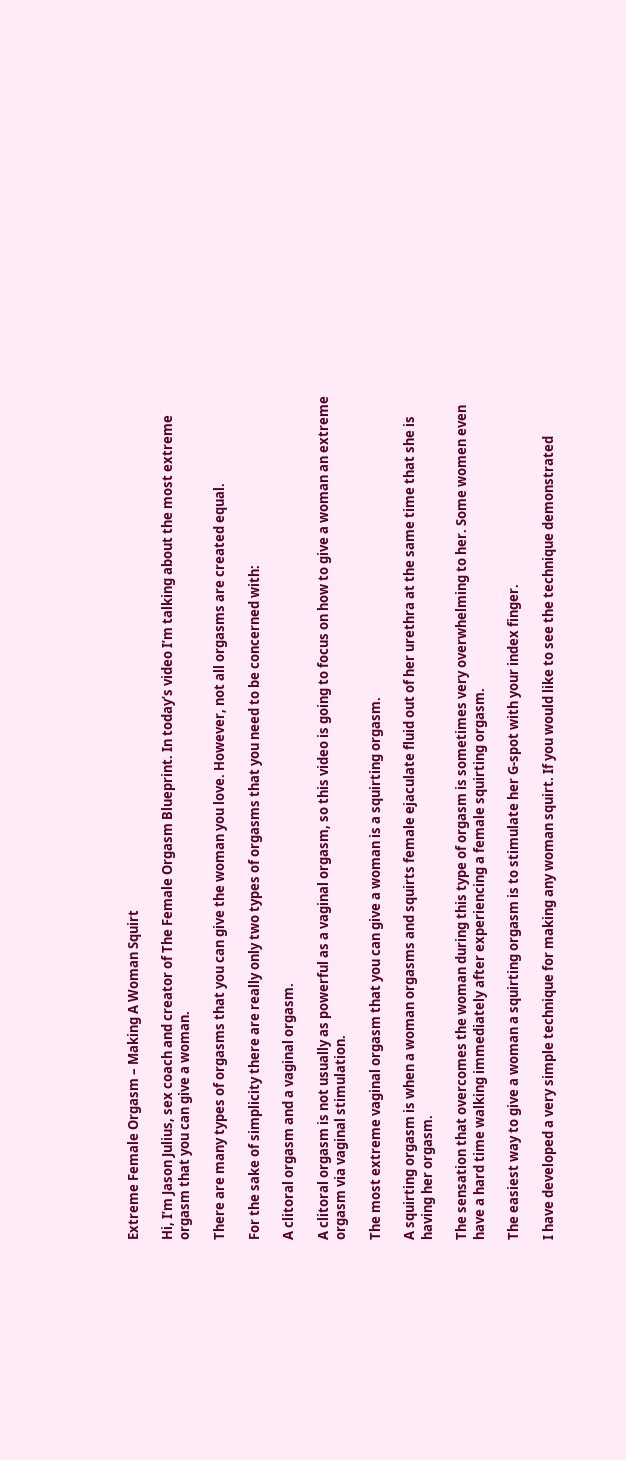Extreme Female Orgasm – Making A Woman Squirt

Hi, I’m Jason Julius, sex coach and creator of The Female Orgasm Blueprint. In today’s video I’m talking about the most extreme orgasm that you can give a woman.

There are many types of orgasms that you can give the woman you love. However, not all orgasms are created equal.

For the sake of simplicity there are really only two types of orgasms that you need to be concerned with:

A clitoral orgasm and a vaginal orgasm.

A clitoral orgasm is not usually as powerful as a vaginal orgasm, so this video is going to focus on how to give a woman an extreme orgasm via vaginal stimulation.

The most extreme vaginal orgasm that you can give a woman is a squirting orgasm.

A squirting orgasm is when a woman orgasms and squirts female ejaculate fluid out of her urethra at the same time that she is having her orgasm.

The sensation that overcomes the woman during this type of orgasm is sometimes very overwhelming to her. Some women even have a hard time walking immediately after experiencing a female squirting orgasm.

The easiest way to give a woman a squirting orgasm is to stimulate her G-spot with your index finger.

I have developed a very simple technique for making any woman squirt. If you would like to see the technique demonstrated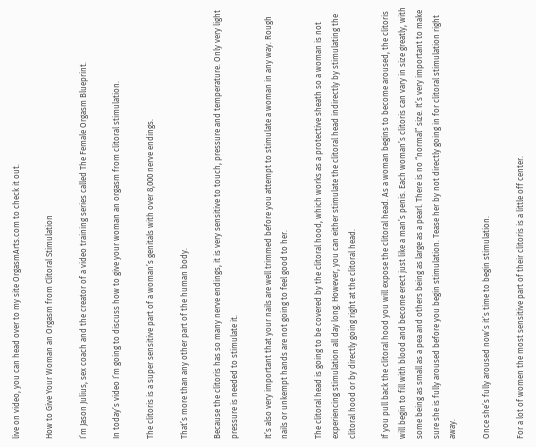live on video, you can head over to my site OrgasmArts.com to check it out.

How to Give Your Woman an Orgasm from Clitoral Stimulation

I’m Jason Julius, sex coach and the creator of a video training series called The Female Orgasm Blueprint.

In today’s video I’m going to discuss how to give your woman an orgasm from clitoral stimulation.

The clitoris is a super sensitive part of a woman’s genitals with over 8,000 nerve endings.

That’s more than any other part of the human body.

Because the clitoris has so many nerve endings, it is very sensitive to touch, pressure and temperature. Only very light pressure is needed to stimulate it.

It’s also very important that your nails are well trimmed before you attempt to stimulate a woman in any way. Rough nails or unkempt hands are not going to feel good to her.

The clitoral head is going to be covered by the clitoral hood, which works as a protective sheath so a woman is not experiencing stimulation all day long. However, you can either stimulate the clitoral head indirectly by stimulating the clitoral hood or by directly going right at the clitoral head.

If you pull back the clitoral hood you will expose the clitoral head. As a woman begins to become aroused, the clitoris will begin to fill with blood and become erect just like a man’s penis. Each woman’s clitoris can vary in size greatly, with some being as small as a pea and others being as large as a pearl. There is no “normal” size. It’s very important to make sure she is fully aroused before you begin stimulation. Tease her by not directly going in for clitoral stimulation right away.

Once she’s fully aroused now’s it’s time to begin stimulation.

For a lot of women the most sensitive part of their clitoris is a little off center.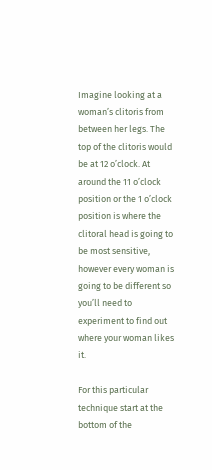Imagine looking at a woman’s clitoris from between her legs. The top of the clitoris would be at 12 o’clock. At around the 11 o’clock position or the 1 o’clock position is where the clitoral head is going to be most sensitive, however every woman is going to be different so you’ll need to experiment to find out where your woman likes it.

For this particular technique start at the bottom of the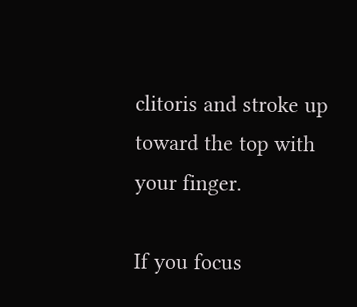clitoris and stroke up toward the top with your finger.

If you focus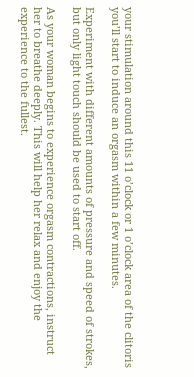your stimulation around this 11 o’clock or 1 o’clock area of the clitoris you’ll start to induce an orgasm within a few minutes.

Experiment with different amounts of pressure and speed of strokes, but only light touch should be used to start off.

As your woman begins to experience orgasm contractions, instruct her to breathe deeply. This will help her relax and enjoy the experience to the fullest.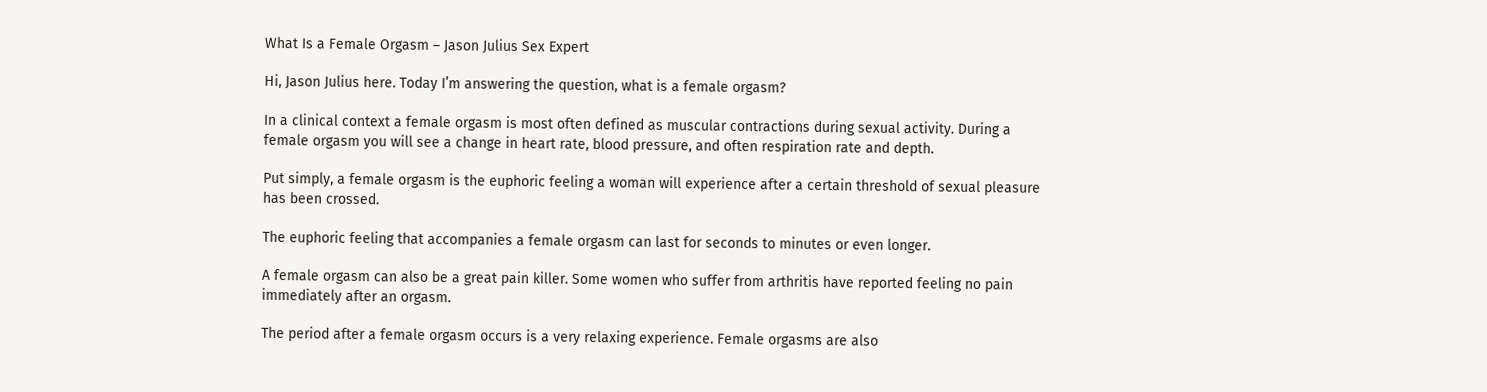What Is a Female Orgasm – Jason Julius Sex Expert

Hi, Jason Julius here. Today I’m answering the question, what is a female orgasm?

In a clinical context a female orgasm is most often defined as muscular contractions during sexual activity. During a female orgasm you will see a change in heart rate, blood pressure, and often respiration rate and depth.

Put simply, a female orgasm is the euphoric feeling a woman will experience after a certain threshold of sexual pleasure has been crossed.

The euphoric feeling that accompanies a female orgasm can last for seconds to minutes or even longer.

A female orgasm can also be a great pain killer. Some women who suffer from arthritis have reported feeling no pain immediately after an orgasm.

The period after a female orgasm occurs is a very relaxing experience. Female orgasms are also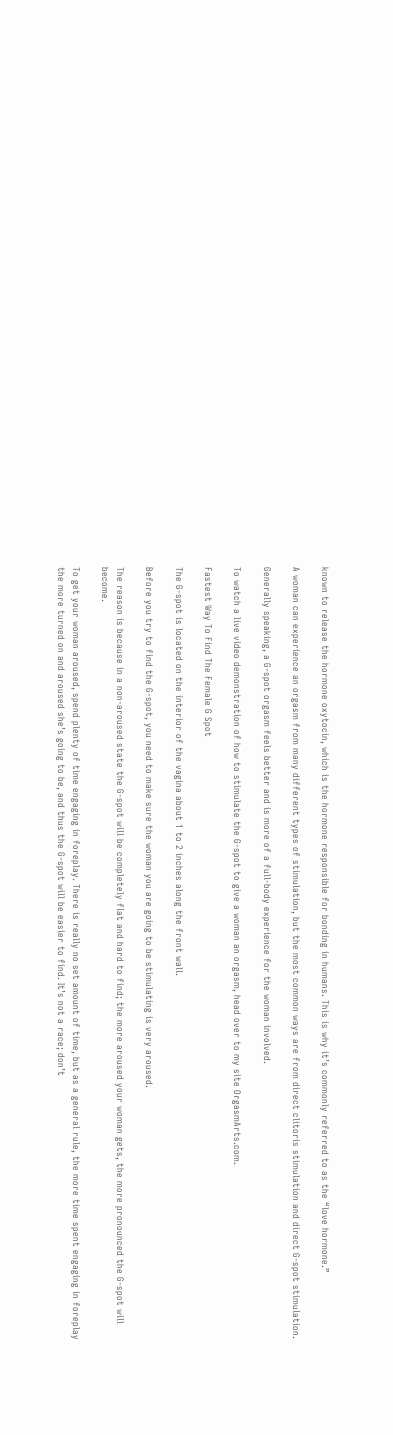known to release the hormone oxytocin, which is the hormone responsible for bonding in humans. This is why it’s commonly referred to as the “love hormone.”

A woman can experience an orgasm from many different types of stimulation, but the most common ways are from direct clitoris stimulation and direct G-spot stimulation.

Generally speaking, a G-spot orgasm feels better and is more of a full-body experience for the woman involved.

To watch a live video demonstration of how to stimulate the G-spot to give a woman an orgasm, head over to my site OrgasmArts.com.

Fastest Way To Find The Female G Spot

The G-spot is located on the interior of the vagina about 1 to 2 inches along the front wall.

Before you try to find the G-spot, you need to make sure the woman you are going to be stimulating is very aroused.

The reason is because in a non-aroused state the G-spot will be completely flat and hard to find; the more aroused your woman gets, the more pronounced the G-spot will become.

To get your woman aroused, spend plenty of time engaging in foreplay. There is really no set amount of time, but as a general rule, the more time spent engaging in foreplay the more turned on and aroused she’s going to be, and thus the G-spot will be easier to find. It’s not a race; don’t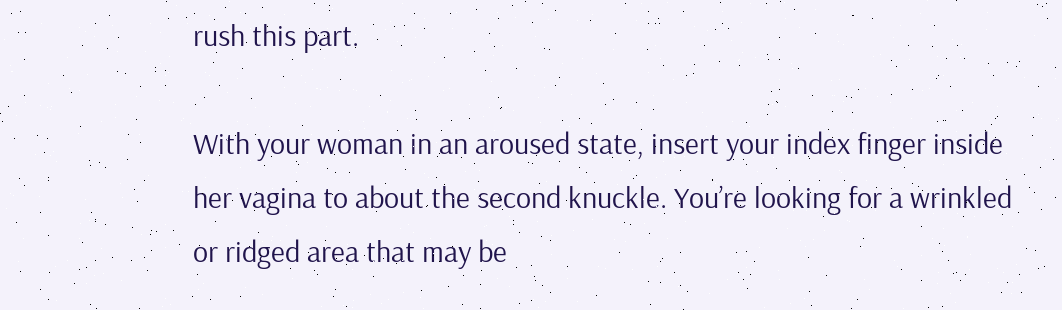rush this part.

With your woman in an aroused state, insert your index finger inside her vagina to about the second knuckle. You’re looking for a wrinkled or ridged area that may be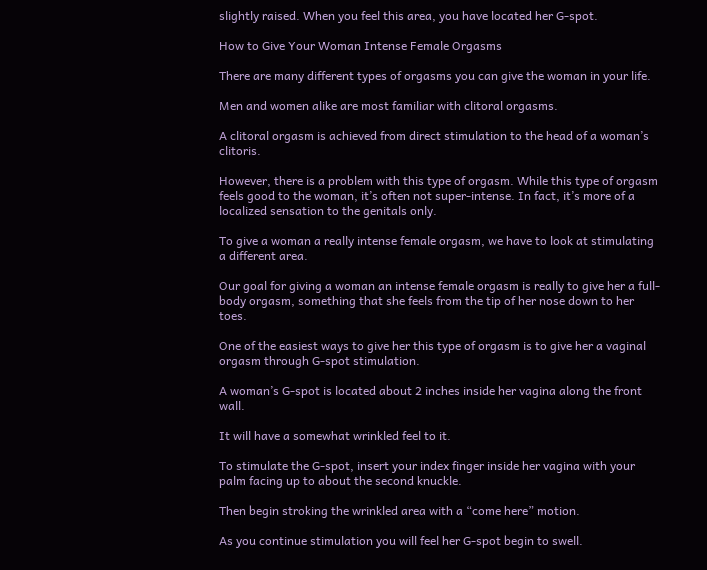slightly raised. When you feel this area, you have located her G-spot.

How to Give Your Woman Intense Female Orgasms

There are many different types of orgasms you can give the woman in your life.

Men and women alike are most familiar with clitoral orgasms.

A clitoral orgasm is achieved from direct stimulation to the head of a woman’s clitoris.

However, there is a problem with this type of orgasm. While this type of orgasm feels good to the woman, it’s often not super-intense. In fact, it’s more of a localized sensation to the genitals only.

To give a woman a really intense female orgasm, we have to look at stimulating a different area.

Our goal for giving a woman an intense female orgasm is really to give her a full-body orgasm, something that she feels from the tip of her nose down to her toes.

One of the easiest ways to give her this type of orgasm is to give her a vaginal orgasm through G-spot stimulation.

A woman’s G-spot is located about 2 inches inside her vagina along the front wall.

It will have a somewhat wrinkled feel to it.

To stimulate the G-spot, insert your index finger inside her vagina with your palm facing up to about the second knuckle.

Then begin stroking the wrinkled area with a “come here” motion.

As you continue stimulation you will feel her G-spot begin to swell.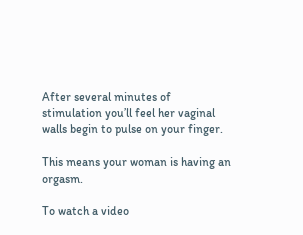After several minutes of stimulation you’ll feel her vaginal walls begin to pulse on your finger.

This means your woman is having an orgasm.

To watch a video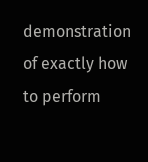demonstration of exactly how to perform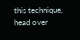this technique, head over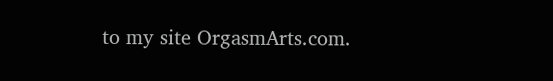to my site OrgasmArts.com.